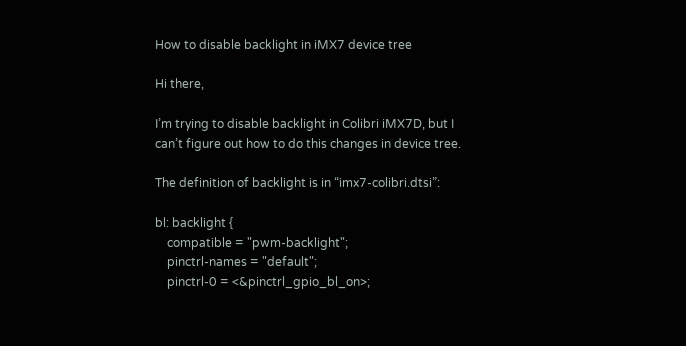How to disable backlight in iMX7 device tree

Hi there,

I’m trying to disable backlight in Colibri iMX7D, but I can’t figure out how to do this changes in device tree.

The definition of backlight is in “imx7-colibri.dtsi”:

bl: backlight {
    compatible = "pwm-backlight";
    pinctrl-names = "default";
    pinctrl-0 = <&pinctrl_gpio_bl_on>;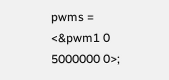pwms = <&pwm1 0 5000000 0>;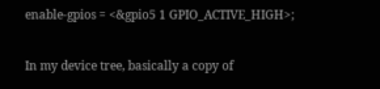enable-gpios = <&gpio5 1 GPIO_ACTIVE_HIGH>;

In my device tree, basically a copy of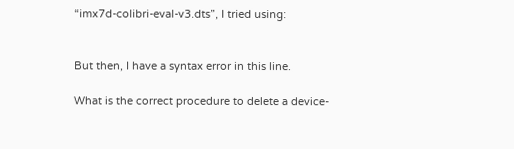“imx7d-colibri-eval-v3.dts”, I tried using:


But then, I have a syntax error in this line.

What is the correct procedure to delete a device-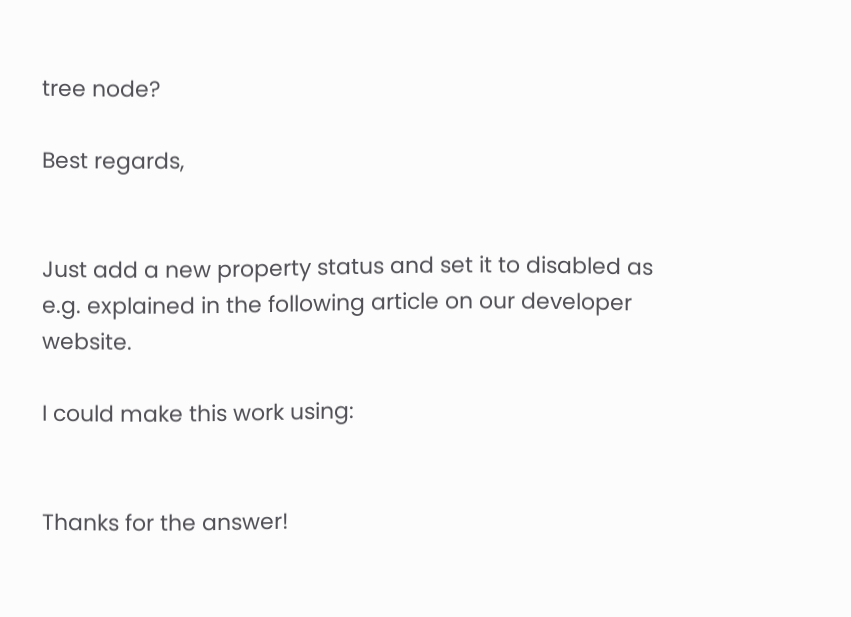tree node?

Best regards,


Just add a new property status and set it to disabled as e.g. explained in the following article on our developer website.

I could make this work using:


Thanks for the answer!